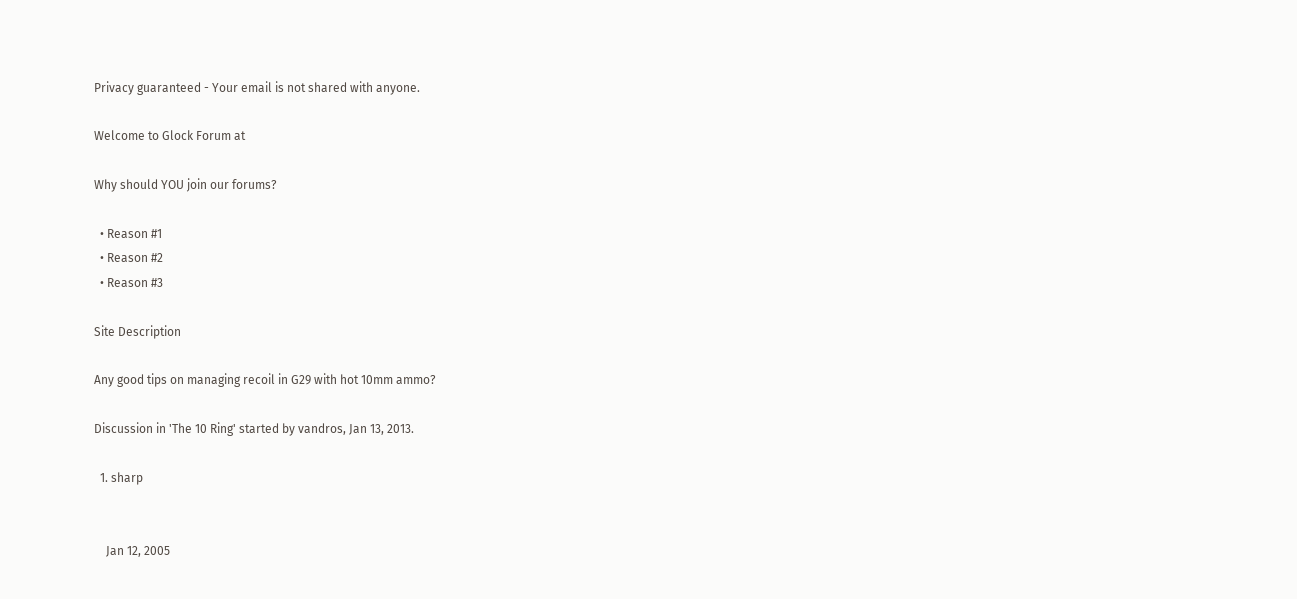Privacy guaranteed - Your email is not shared with anyone.

Welcome to Glock Forum at

Why should YOU join our forums?

  • Reason #1
  • Reason #2
  • Reason #3

Site Description

Any good tips on managing recoil in G29 with hot 10mm ammo?

Discussion in 'The 10 Ring' started by vandros, Jan 13, 2013.

  1. sharp


    Jan 12, 2005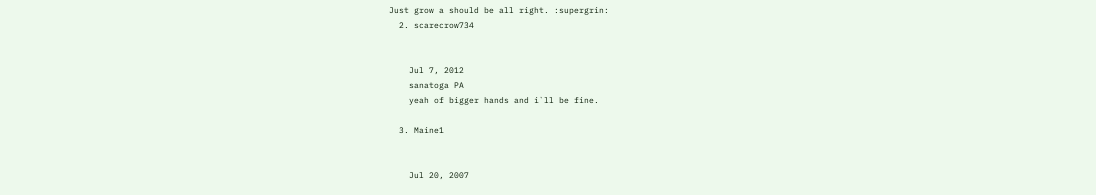Just grow a should be all right. :supergrin:
  2. scarecrow734


    Jul 7, 2012
    sanatoga PA
    yeah of bigger hands and i`ll be fine.

  3. Maine1


    Jul 20, 2007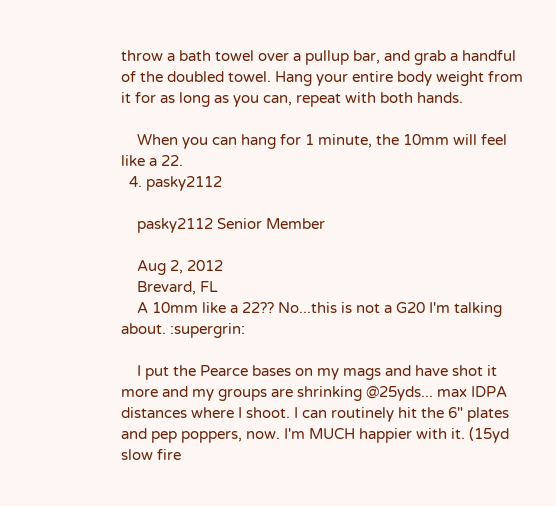throw a bath towel over a pullup bar, and grab a handful of the doubled towel. Hang your entire body weight from it for as long as you can, repeat with both hands.

    When you can hang for 1 minute, the 10mm will feel like a 22.
  4. pasky2112

    pasky2112 Senior Member

    Aug 2, 2012
    Brevard, FL
    A 10mm like a 22?? No...this is not a G20 I'm talking about. :supergrin:

    I put the Pearce bases on my mags and have shot it more and my groups are shrinking @25yds... max IDPA distances where I shoot. I can routinely hit the 6" plates and pep poppers, now. I'm MUCH happier with it. (15yd slow fire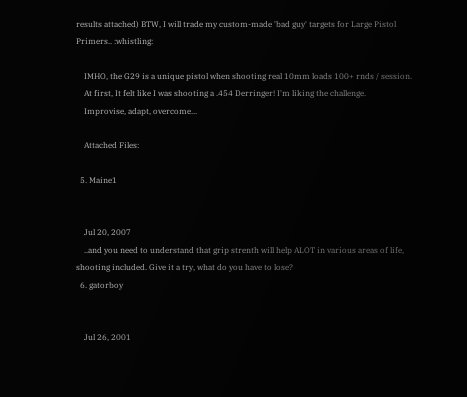results attached) BTW, I will trade my custom-made 'bad guy' targets for Large Pistol Primers.. :whistling:

    IMHO, the G29 is a unique pistol when shooting real 10mm loads 100+ rnds / session.
    At first, It felt like I was shooting a .454 Derringer! I'm liking the challenge.
    Improvise, adapt, overcome...

    Attached Files:

  5. Maine1


    Jul 20, 2007
    ..and you need to understand that grip strenth will help ALOT in various areas of life, shooting included. Give it a try, what do you have to lose?
  6. gatorboy


    Jul 26, 2001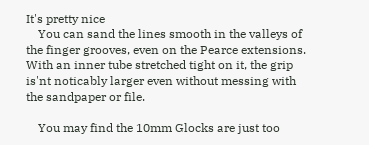It's pretty nice
    You can sand the lines smooth in the valleys of the finger grooves, even on the Pearce extensions. With an inner tube stretched tight on it, the grip is'nt noticably larger even without messing with the sandpaper or file.

    You may find the 10mm Glocks are just too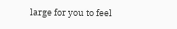large for you to feel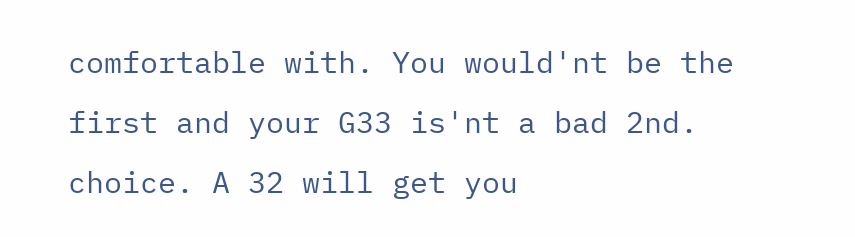comfortable with. You would'nt be the first and your G33 is'nt a bad 2nd. choice. A 32 will get you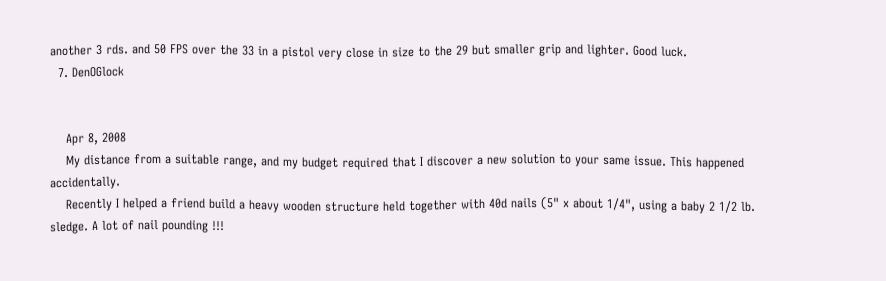another 3 rds. and 50 FPS over the 33 in a pistol very close in size to the 29 but smaller grip and lighter. Good luck.
  7. DenOGlock


    Apr 8, 2008
    My distance from a suitable range, and my budget required that I discover a new solution to your same issue. This happened accidentally.
    Recently I helped a friend build a heavy wooden structure held together with 40d nails (5" x about 1/4", using a baby 2 1/2 lb. sledge. A lot of nail pounding !!!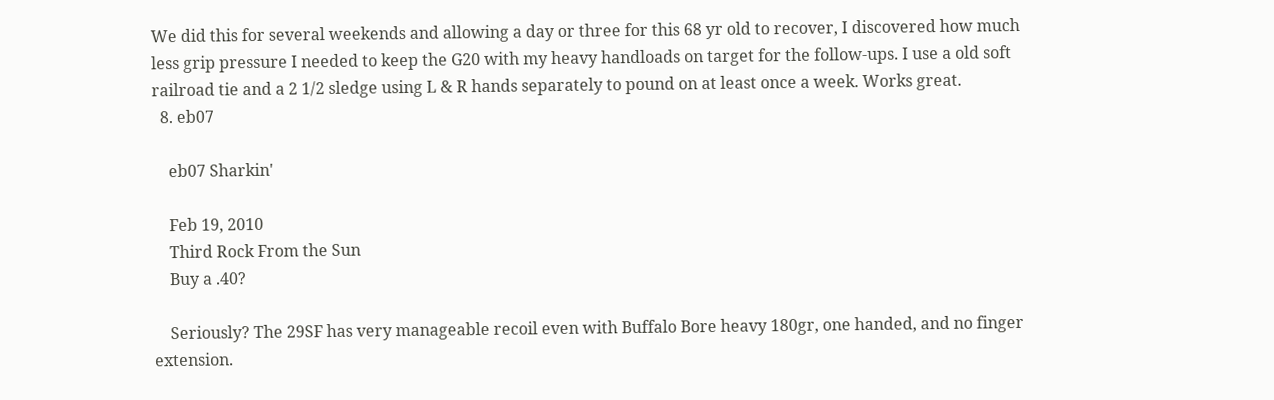We did this for several weekends and allowing a day or three for this 68 yr old to recover, I discovered how much less grip pressure I needed to keep the G20 with my heavy handloads on target for the follow-ups. I use a old soft railroad tie and a 2 1/2 sledge using L & R hands separately to pound on at least once a week. Works great.
  8. eb07

    eb07 Sharkin'

    Feb 19, 2010
    Third Rock From the Sun
    Buy a .40?

    Seriously? The 29SF has very manageable recoil even with Buffalo Bore heavy 180gr, one handed, and no finger extension.